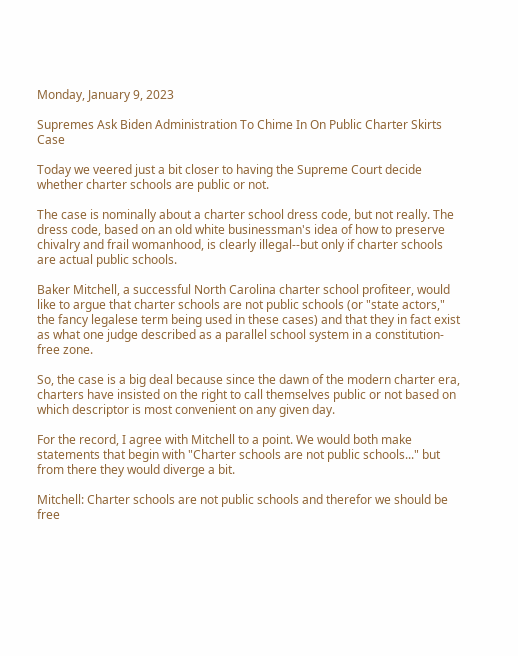Monday, January 9, 2023

Supremes Ask Biden Administration To Chime In On Public Charter Skirts Case

Today we veered just a bit closer to having the Supreme Court decide whether charter schools are public or not.

The case is nominally about a charter school dress code, but not really. The dress code, based on an old white businessman's idea of how to preserve chivalry and frail womanhood, is clearly illegal--but only if charter schools are actual public schools.

Baker Mitchell, a successful North Carolina charter school profiteer, would like to argue that charter schools are not public schools (or "state actors," the fancy legalese term being used in these cases) and that they in fact exist as what one judge described as a parallel school system in a constitution-free zone.

So, the case is a big deal because since the dawn of the modern charter era, charters have insisted on the right to call themselves public or not based on which descriptor is most convenient on any given day.

For the record, I agree with Mitchell to a point. We would both make statements that begin with "Charter schools are not public schools..." but from there they would diverge a bit.

Mitchell: Charter schools are not public schools and therefor we should be free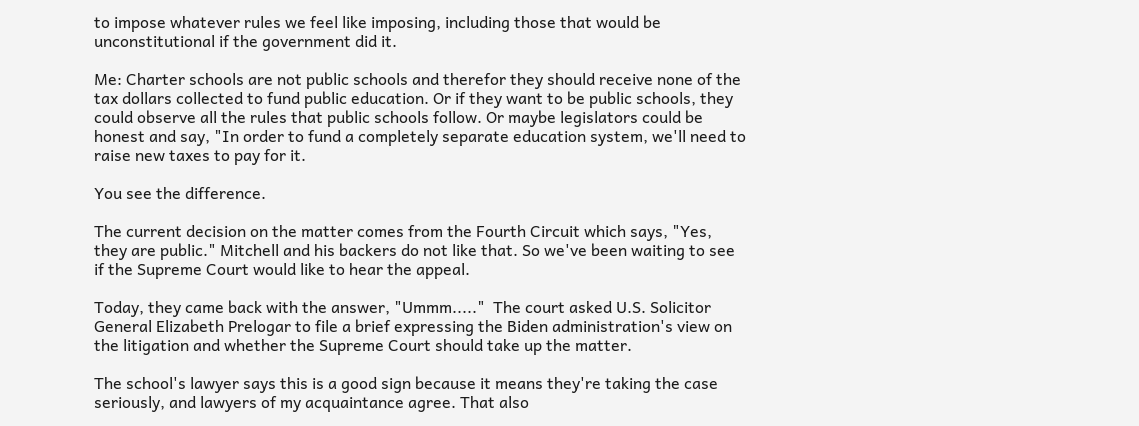to impose whatever rules we feel like imposing, including those that would be unconstitutional if the government did it.

Me: Charter schools are not public schools and therefor they should receive none of the tax dollars collected to fund public education. Or if they want to be public schools, they could observe all the rules that public schools follow. Or maybe legislators could be honest and say, "In order to fund a completely separate education system, we'll need to raise new taxes to pay for it.

You see the difference.

The current decision on the matter comes from the Fourth Circuit which says, "Yes, they are public." Mitchell and his backers do not like that. So we've been waiting to see if the Supreme Court would like to hear the appeal.

Today, they came back with the answer, "Ummm....."  The court asked U.S. Solicitor General Elizabeth Prelogar to file a brief expressing the Biden administration's view on the litigation and whether the Supreme Court should take up the matter.

The school's lawyer says this is a good sign because it means they're taking the case seriously, and lawyers of my acquaintance agree. That also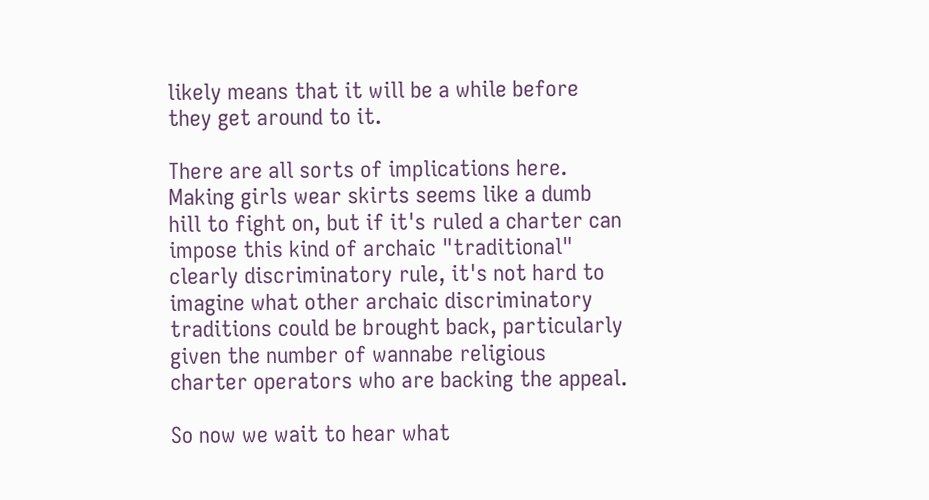likely means that it will be a while before they get around to it.

There are all sorts of implications here. Making girls wear skirts seems like a dumb hill to fight on, but if it's ruled a charter can impose this kind of archaic "traditional" clearly discriminatory rule, it's not hard to imagine what other archaic discriminatory traditions could be brought back, particularly given the number of wannabe religious charter operators who are backing the appeal.

So now we wait to hear what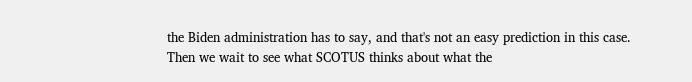the Biden administration has to say, and that's not an easy prediction in this case. Then we wait to see what SCOTUS thinks about what the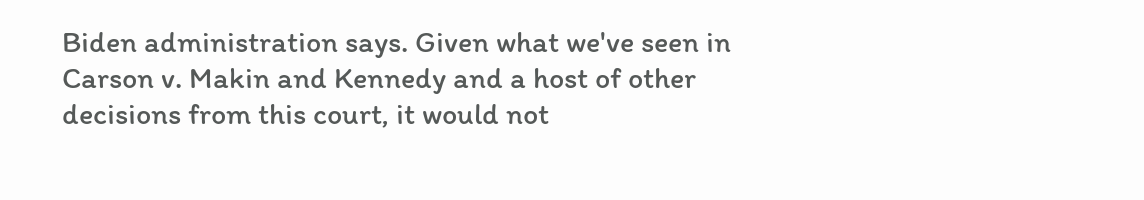Biden administration says. Given what we've seen in Carson v. Makin and Kennedy and a host of other decisions from this court, it would not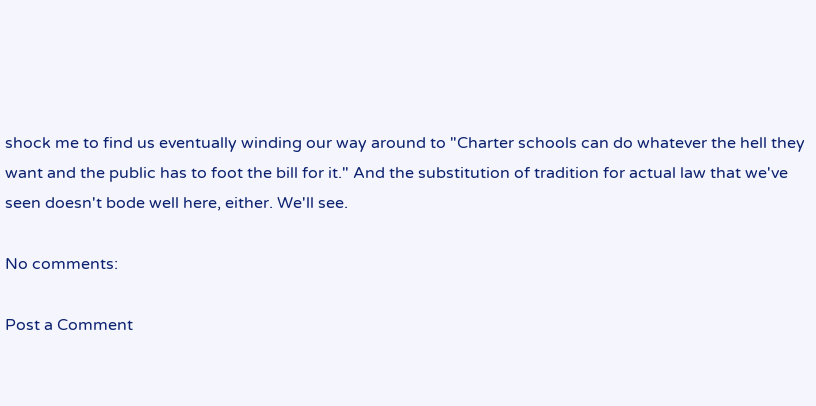shock me to find us eventually winding our way around to "Charter schools can do whatever the hell they want and the public has to foot the bill for it." And the substitution of tradition for actual law that we've seen doesn't bode well here, either. We'll see.

No comments:

Post a Comment